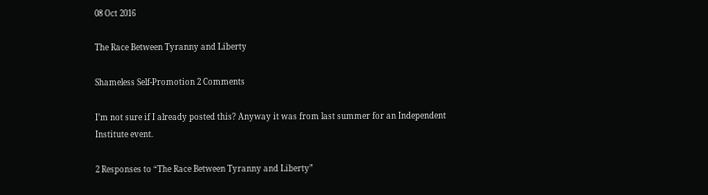08 Oct 2016

The Race Between Tyranny and Liberty

Shameless Self-Promotion 2 Comments

I’m not sure if I already posted this? Anyway it was from last summer for an Independent Institute event.

2 Responses to “The Race Between Tyranny and Liberty”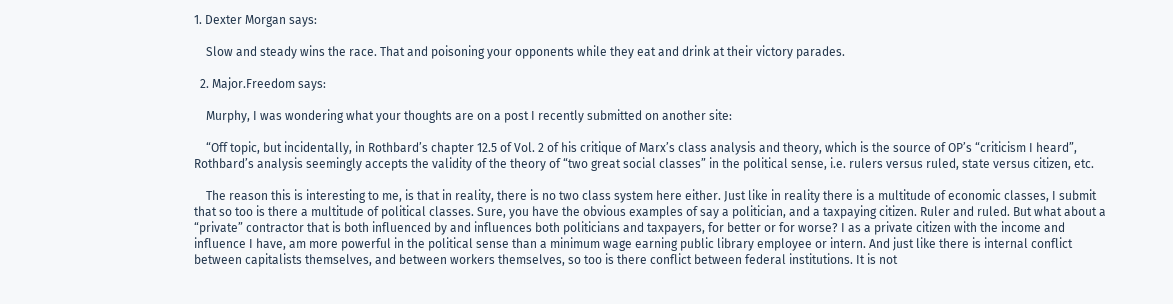1. Dexter Morgan says:

    Slow and steady wins the race. That and poisoning your opponents while they eat and drink at their victory parades.

  2. Major.Freedom says:

    Murphy, I was wondering what your thoughts are on a post I recently submitted on another site:

    “Off topic, but incidentally, in Rothbard’s chapter 12.5 of Vol. 2 of his critique of Marx’s class analysis and theory, which is the source of OP’s “criticism I heard”, Rothbard’s analysis seemingly accepts the validity of the theory of “two great social classes” in the political sense, i.e. rulers versus ruled, state versus citizen, etc.

    The reason this is interesting to me, is that in reality, there is no two class system here either. Just like in reality there is a multitude of economic classes, I submit that so too is there a multitude of political classes. Sure, you have the obvious examples of say a politician, and a taxpaying citizen. Ruler and ruled. But what about a “private” contractor that is both influenced by and influences both politicians and taxpayers, for better or for worse? I as a private citizen with the income and influence I have, am more powerful in the political sense than a minimum wage earning public library employee or intern. And just like there is internal conflict between capitalists themselves, and between workers themselves, so too is there conflict between federal institutions. It is not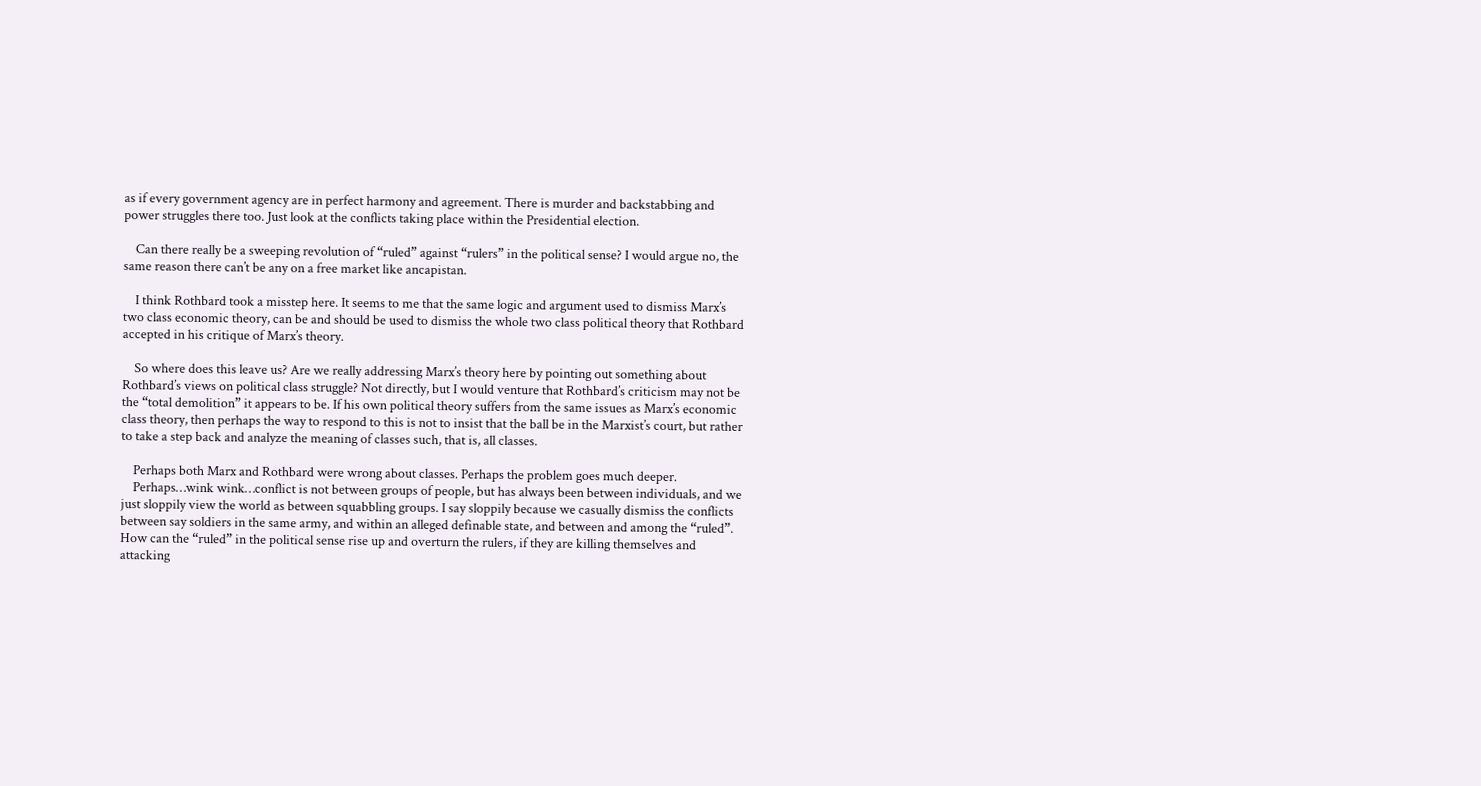as if every government agency are in perfect harmony and agreement. There is murder and backstabbing and power struggles there too. Just look at the conflicts taking place within the Presidential election.

    Can there really be a sweeping revolution of “ruled” against “rulers” in the political sense? I would argue no, the same reason there can’t be any on a free market like ancapistan.

    I think Rothbard took a misstep here. It seems to me that the same logic and argument used to dismiss Marx’s two class economic theory, can be and should be used to dismiss the whole two class political theory that Rothbard accepted in his critique of Marx’s theory.

    So where does this leave us? Are we really addressing Marx’s theory here by pointing out something about Rothbard’s views on political class struggle? Not directly, but I would venture that Rothbard’s criticism may not be the “total demolition” it appears to be. If his own political theory suffers from the same issues as Marx’s economic class theory, then perhaps the way to respond to this is not to insist that the ball be in the Marxist’s court, but rather to take a step back and analyze the meaning of classes such, that is, all classes.

    Perhaps both Marx and Rothbard were wrong about classes. Perhaps the problem goes much deeper.
    Perhaps…wink wink…conflict is not between groups of people, but has always been between individuals, and we just sloppily view the world as between squabbling groups. I say sloppily because we casually dismiss the conflicts between say soldiers in the same army, and within an alleged definable state, and between and among the “ruled”. How can the “ruled” in the political sense rise up and overturn the rulers, if they are killing themselves and attacking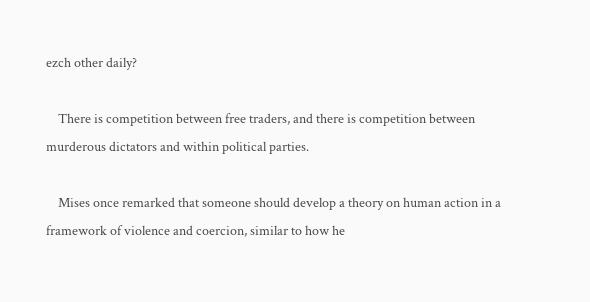ezch other daily?

    There is competition between free traders, and there is competition between murderous dictators and within political parties.

    Mises once remarked that someone should develop a theory on human action in a framework of violence and coercion, similar to how he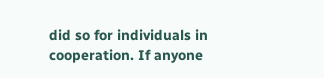did so for individuals in cooperation. If anyone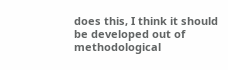does this, I think it should be developed out of methodological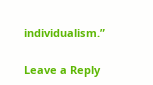individualism.”

Leave a Reply